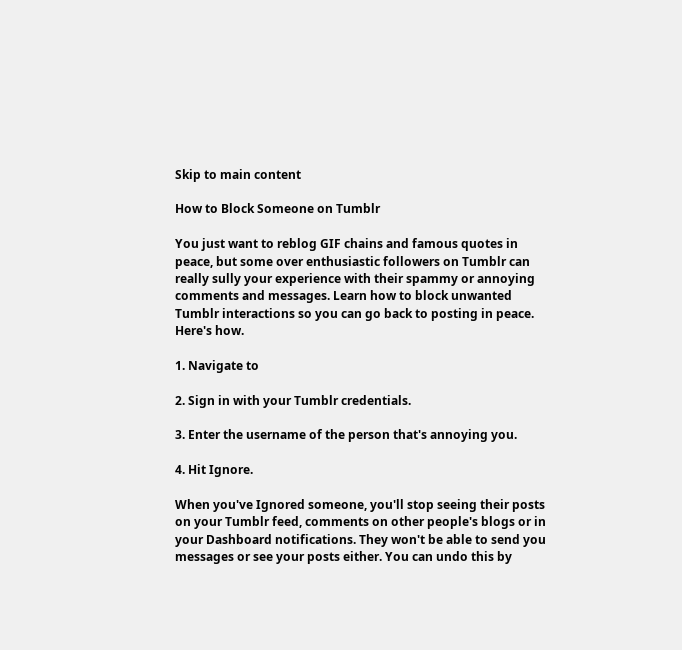Skip to main content

How to Block Someone on Tumblr

You just want to reblog GIF chains and famous quotes in peace, but some over enthusiastic followers on Tumblr can really sully your experience with their spammy or annoying comments and messages. Learn how to block unwanted Tumblr interactions so you can go back to posting in peace. Here's how.

1. Navigate to

2. Sign in with your Tumblr credentials.

3. Enter the username of the person that's annoying you.

4. Hit Ignore.

When you've Ignored someone, you'll stop seeing their posts on your Tumblr feed, comments on other people's blogs or in your Dashboard notifications. They won't be able to send you messages or see your posts either. You can undo this by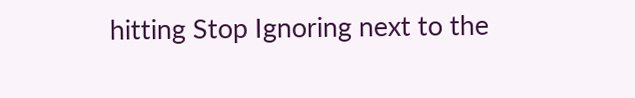hitting Stop Ignoring next to the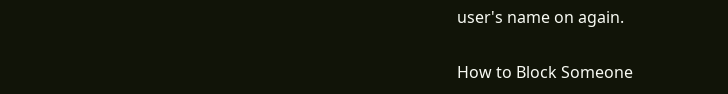user's name on again.

How to Block Someone